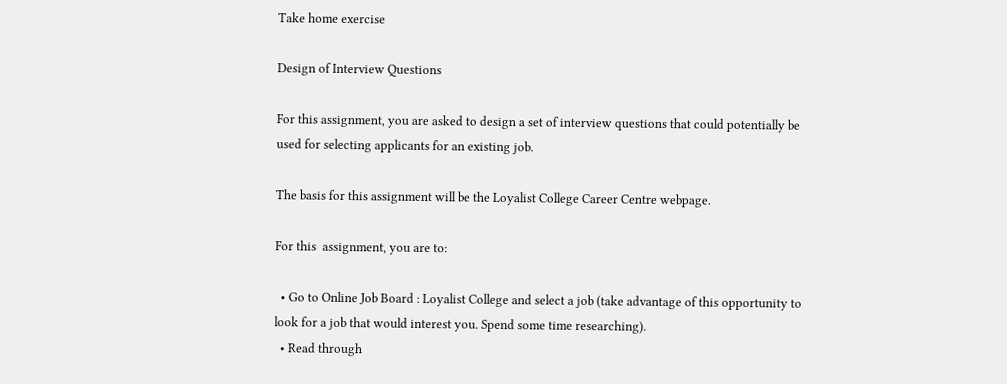Take home exercise

Design of Interview Questions

For this assignment, you are asked to design a set of interview questions that could potentially be used for selecting applicants for an existing job.

The basis for this assignment will be the Loyalist College Career Centre webpage.

For this  assignment, you are to:

  • Go to Online Job Board : Loyalist College and select a job (take advantage of this opportunity to look for a job that would interest you. Spend some time researching).
  • Read through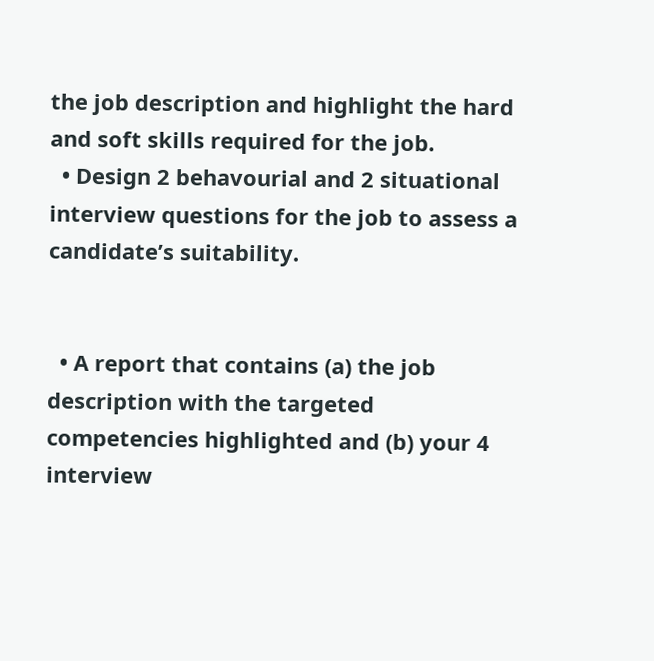the job description and highlight the hard and soft skills required for the job.
  • Design 2 behavourial and 2 situational interview questions for the job to assess a candidate’s suitability.


  • A report that contains (a) the job description with the targeted competencies highlighted and (b) your 4 interview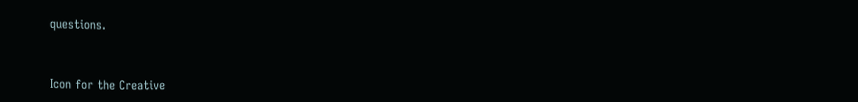questions.



Icon for the Creative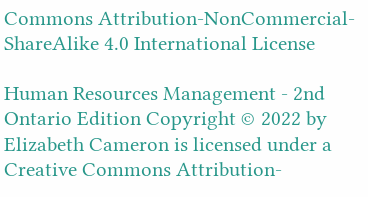Commons Attribution-NonCommercial-ShareAlike 4.0 International License

Human Resources Management - 2nd Ontario Edition Copyright © 2022 by Elizabeth Cameron is licensed under a Creative Commons Attribution-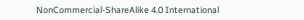NonCommercial-ShareAlike 4.0 International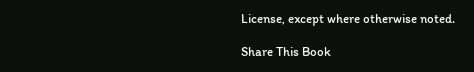License, except where otherwise noted.

Share This Book